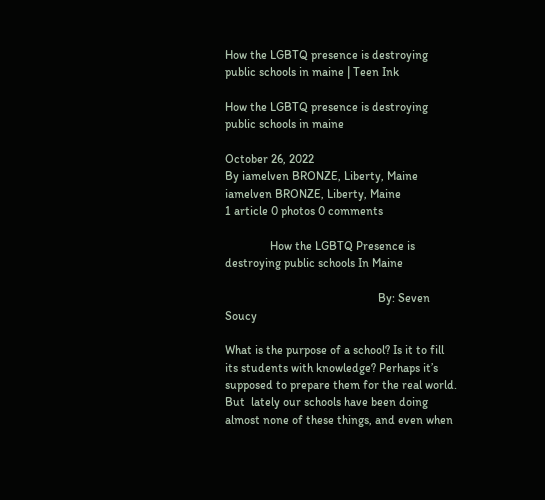How the LGBTQ presence is destroying public schools in maine | Teen Ink

How the LGBTQ presence is destroying public schools in maine

October 26, 2022
By iamelven BRONZE, Liberty, Maine
iamelven BRONZE, Liberty, Maine
1 article 0 photos 0 comments

               How the LGBTQ Presence is destroying public schools In Maine

                                                   By: Seven Soucy

What is the purpose of a school? Is it to fill its students with knowledge? Perhaps it’s supposed to prepare them for the real world. But  lately our schools have been doing almost none of these things, and even when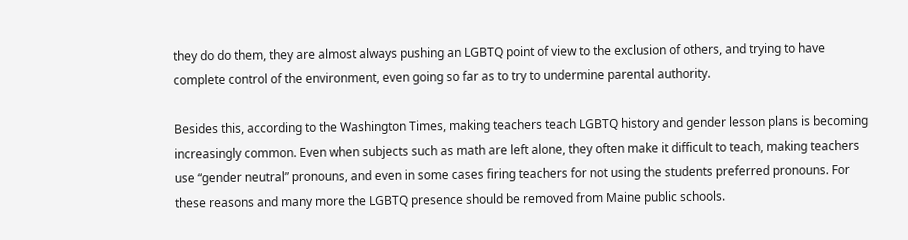they do do them, they are almost always pushing an LGBTQ point of view to the exclusion of others, and trying to have complete control of the environment, even going so far as to try to undermine parental authority.

Besides this, according to the Washington Times, making teachers teach LGBTQ history and gender lesson plans is becoming increasingly common. Even when subjects such as math are left alone, they often make it difficult to teach, making teachers use “gender neutral” pronouns, and even in some cases firing teachers for not using the students preferred pronouns. For  these reasons and many more the LGBTQ presence should be removed from Maine public schools.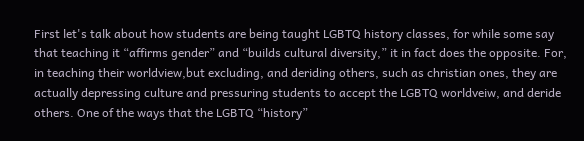First let's talk about how students are being taught LGBTQ history classes, for while some say that teaching it “affirms gender” and “builds cultural diversity,” it in fact does the opposite. For, in teaching their worldview,but excluding, and deriding others, such as christian ones, they are actually depressing culture and pressuring students to accept the LGBTQ worldveiw, and deride others. One of the ways that the LGBTQ “history”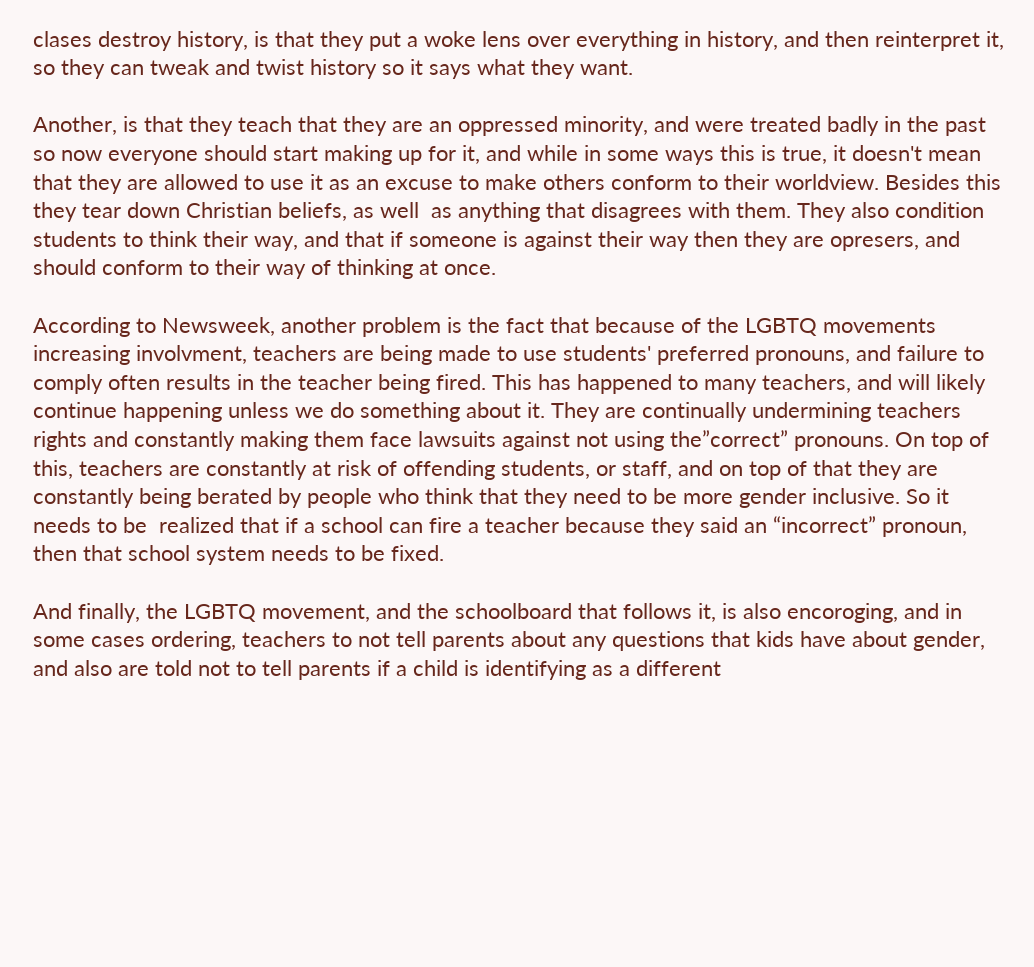clases destroy history, is that they put a woke lens over everything in history, and then reinterpret it, so they can tweak and twist history so it says what they want.

Another, is that they teach that they are an oppressed minority, and were treated badly in the past so now everyone should start making up for it, and while in some ways this is true, it doesn't mean that they are allowed to use it as an excuse to make others conform to their worldview. Besides this they tear down Christian beliefs, as well  as anything that disagrees with them. They also condition students to think their way, and that if someone is against their way then they are opresers, and should conform to their way of thinking at once.

According to Newsweek, another problem is the fact that because of the LGBTQ movements  increasing involvment, teachers are being made to use students' preferred pronouns, and failure to comply often results in the teacher being fired. This has happened to many teachers, and will likely continue happening unless we do something about it. They are continually undermining teachers rights and constantly making them face lawsuits against not using the”correct” pronouns. On top of this, teachers are constantly at risk of offending students, or staff, and on top of that they are constantly being berated by people who think that they need to be more gender inclusive. So it needs to be  realized that if a school can fire a teacher because they said an “incorrect” pronoun, then that school system needs to be fixed.

And finally, the LGBTQ movement, and the schoolboard that follows it, is also encoroging, and in some cases ordering, teachers to not tell parents about any questions that kids have about gender, and also are told not to tell parents if a child is identifying as a different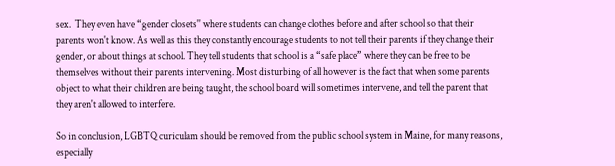sex.  They even have “gender closets'' where students can change clothes before and after school so that their parents won't know. As well as this they constantly encourage students to not tell their parents if they change their gender, or about things at school. They tell students that school is a “safe place” where they can be free to be themselves without their parents intervening. Most disturbing of all however is the fact that when some parents object to what their children are being taught, the school board will sometimes intervene, and tell the parent that they aren't allowed to interfere.

So in conclusion, LGBTQ curiculam should be removed from the public school system in Maine, for many reasons, especially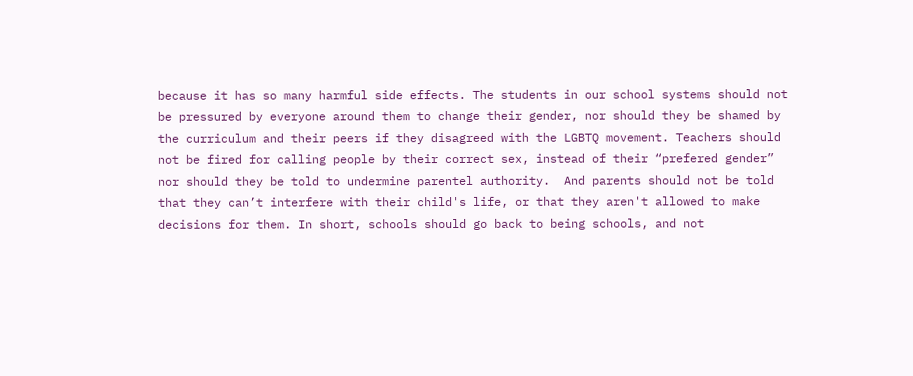because it has so many harmful side effects. The students in our school systems should not be pressured by everyone around them to change their gender, nor should they be shamed by the curriculum and their peers if they disagreed with the LGBTQ movement. Teachers should not be fired for calling people by their correct sex, instead of their “prefered gender” nor should they be told to undermine parentel authority.  And parents should not be told that they can’t interfere with their child's life, or that they aren't allowed to make decisions for them. In short, schools should go back to being schools, and not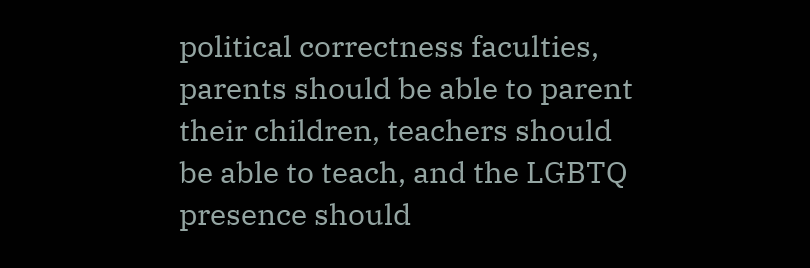political correctness faculties, parents should be able to parent their children, teachers should be able to teach, and the LGBTQ presence should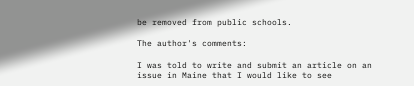be removed from public schools.

The author's comments:

I was told to write and submit an article on an issue in Maine that I would like to see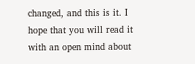changed, and this is it. I hope that you will read it with an open mind about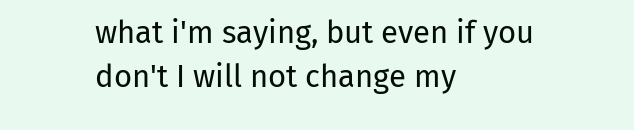what i'm saying, but even if you don't I will not change my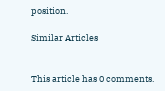position.

Similar Articles


This article has 0 comments.